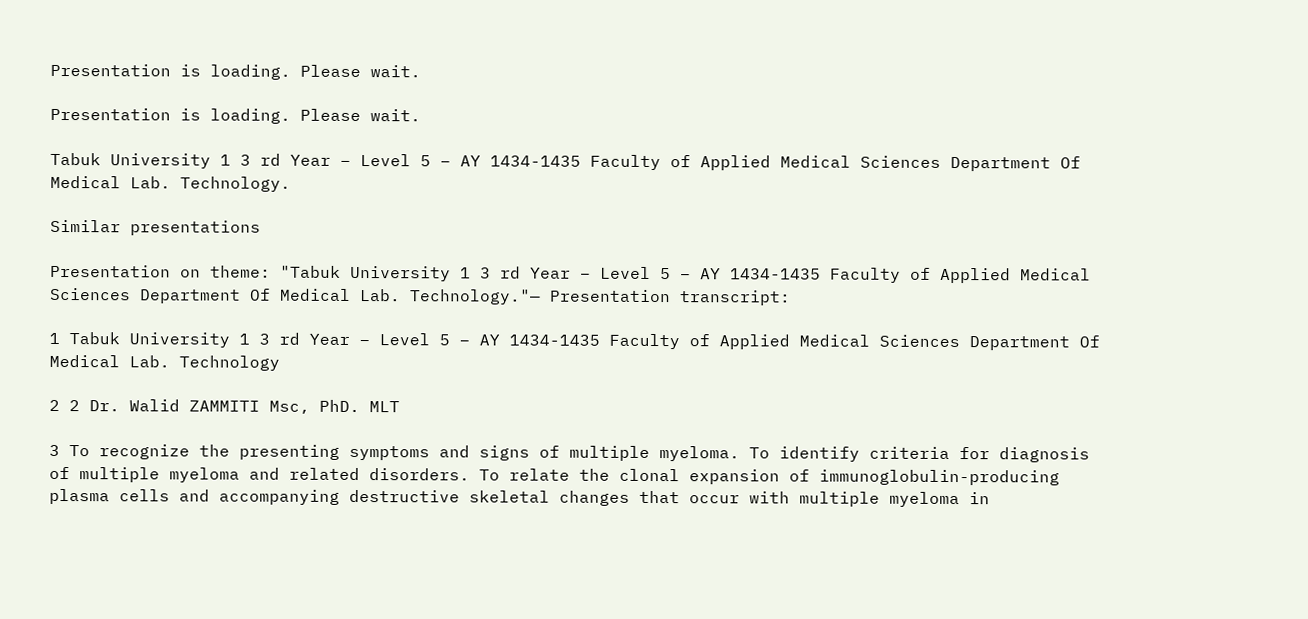Presentation is loading. Please wait.

Presentation is loading. Please wait.

Tabuk University 1 3 rd Year – Level 5 – AY 1434-1435 Faculty of Applied Medical Sciences Department Of Medical Lab. Technology.

Similar presentations

Presentation on theme: "Tabuk University 1 3 rd Year – Level 5 – AY 1434-1435 Faculty of Applied Medical Sciences Department Of Medical Lab. Technology."— Presentation transcript:

1 Tabuk University 1 3 rd Year – Level 5 – AY 1434-1435 Faculty of Applied Medical Sciences Department Of Medical Lab. Technology

2 2 Dr. Walid ZAMMITI Msc, PhD. MLT

3 To recognize the presenting symptoms and signs of multiple myeloma. To identify criteria for diagnosis of multiple myeloma and related disorders. To relate the clonal expansion of immunoglobulin-producing plasma cells and accompanying destructive skeletal changes that occur with multiple myeloma in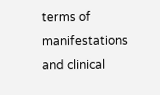terms of manifestations and clinical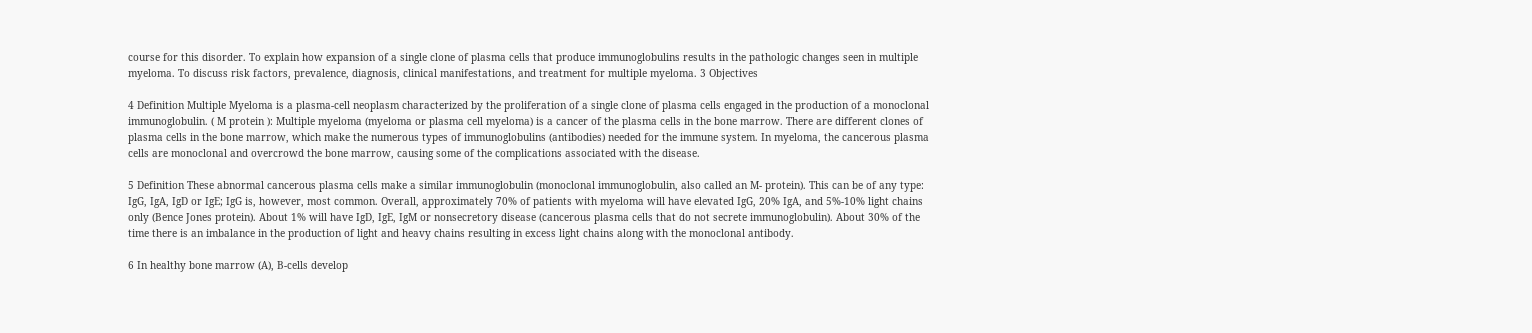course for this disorder. To explain how expansion of a single clone of plasma cells that produce immunoglobulins results in the pathologic changes seen in multiple myeloma. To discuss risk factors, prevalence, diagnosis, clinical manifestations, and treatment for multiple myeloma. 3 Objectives

4 Definition Multiple Myeloma is a plasma-cell neoplasm characterized by the proliferation of a single clone of plasma cells engaged in the production of a monoclonal immunoglobulin. ( M protein ): Multiple myeloma (myeloma or plasma cell myeloma) is a cancer of the plasma cells in the bone marrow. There are different clones of plasma cells in the bone marrow, which make the numerous types of immunoglobulins (antibodies) needed for the immune system. In myeloma, the cancerous plasma cells are monoclonal and overcrowd the bone marrow, causing some of the complications associated with the disease.

5 Definition These abnormal cancerous plasma cells make a similar immunoglobulin (monoclonal immunoglobulin, also called an M- protein). This can be of any type: IgG, IgA, IgD or IgE; IgG is, however, most common. Overall, approximately 70% of patients with myeloma will have elevated IgG, 20% IgA, and 5%-10% light chains only (Bence Jones protein). About 1% will have IgD, IgE, IgM or nonsecretory disease (cancerous plasma cells that do not secrete immunoglobulin). About 30% of the time there is an imbalance in the production of light and heavy chains resulting in excess light chains along with the monoclonal antibody.

6 In healthy bone marrow (A), B-cells develop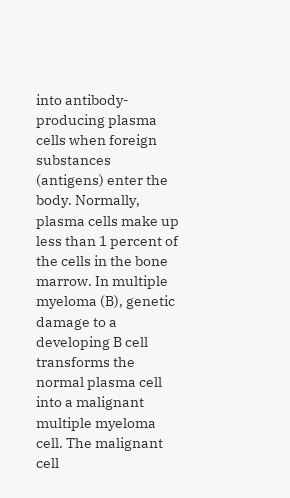into antibody-producing plasma cells when foreign substances (antigens) enter the body. Normally, plasma cells make up less than 1 percent of the cells in the bone marrow. In multiple myeloma (B), genetic damage to a developing B cell transforms the normal plasma cell into a malignant multiple myeloma cell. The malignant cell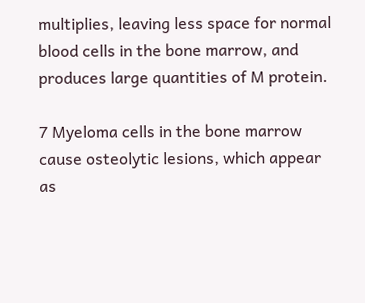multiplies, leaving less space for normal blood cells in the bone marrow, and produces large quantities of M protein.

7 Myeloma cells in the bone marrow cause osteolytic lesions, which appear as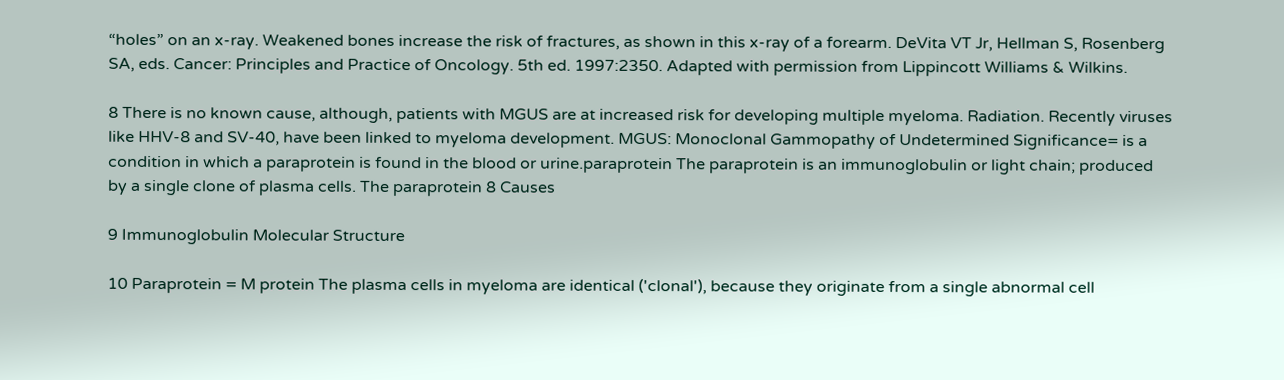“holes” on an x-ray. Weakened bones increase the risk of fractures, as shown in this x-ray of a forearm. DeVita VT Jr, Hellman S, Rosenberg SA, eds. Cancer: Principles and Practice of Oncology. 5th ed. 1997:2350. Adapted with permission from Lippincott Williams & Wilkins.

8 There is no known cause, although, patients with MGUS are at increased risk for developing multiple myeloma. Radiation. Recently viruses like HHV-8 and SV-40, have been linked to myeloma development. MGUS: Monoclonal Gammopathy of Undetermined Significance= is a condition in which a paraprotein is found in the blood or urine.paraprotein The paraprotein is an immunoglobulin or light chain; produced by a single clone of plasma cells. The paraprotein 8 Causes

9 Immunoglobulin Molecular Structure

10 Paraprotein = M protein The plasma cells in myeloma are identical ('clonal'), because they originate from a single abnormal cell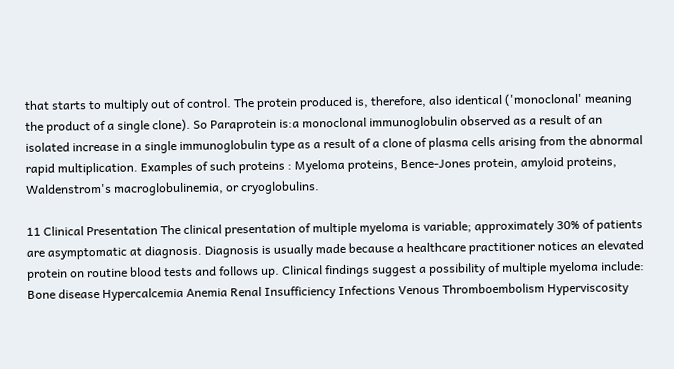that starts to multiply out of control. The protein produced is, therefore, also identical ('monoclonal' meaning the product of a single clone). So Paraprotein is:a monoclonal immunoglobulin observed as a result of an isolated increase in a single immunoglobulin type as a result of a clone of plasma cells arising from the abnormal rapid multiplication. Examples of such proteins : Myeloma proteins, Bence-Jones protein, amyloid proteins, Waldenstrom's macroglobulinemia, or cryoglobulins.

11 Clinical Presentation The clinical presentation of multiple myeloma is variable; approximately 30% of patients are asymptomatic at diagnosis. Diagnosis is usually made because a healthcare practitioner notices an elevated protein on routine blood tests and follows up. Clinical findings suggest a possibility of multiple myeloma include: Bone disease Hypercalcemia Anemia Renal Insufficiency Infections Venous Thromboembolism Hyperviscosity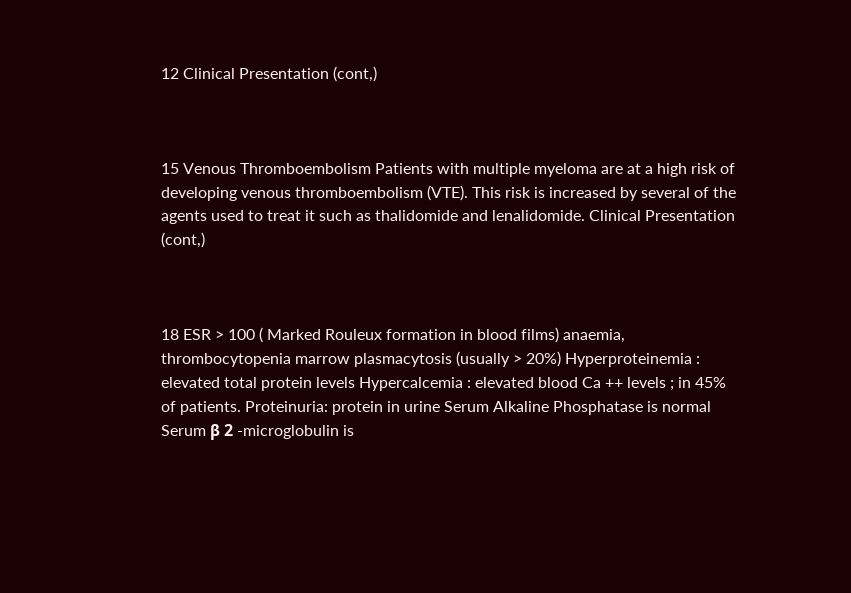12 Clinical Presentation (cont,)



15 Venous Thromboembolism Patients with multiple myeloma are at a high risk of developing venous thromboembolism (VTE). This risk is increased by several of the agents used to treat it such as thalidomide and lenalidomide. Clinical Presentation (cont,)



18 ESR > 100 ( Marked Rouleux formation in blood films) anaemia, thrombocytopenia marrow plasmacytosis (usually > 20%) Hyperproteinemia : elevated total protein levels Hypercalcemia : elevated blood Ca ++ levels ; in 45% of patients. Proteinuria: protein in urine Serum Alkaline Phosphatase is normal Serum β 2 -microglobulin is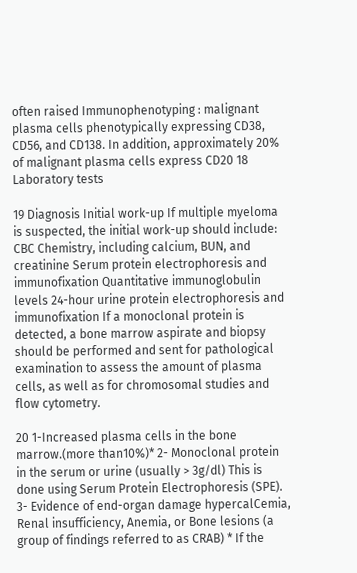often raised Immunophenotyping : malignant plasma cells phenotypically expressing CD38, CD56, and CD138. In addition, approximately 20% of malignant plasma cells express CD20 18 Laboratory tests

19 Diagnosis Initial work-up If multiple myeloma is suspected, the initial work-up should include: CBC Chemistry, including calcium, BUN, and creatinine Serum protein electrophoresis and immunofixation Quantitative immunoglobulin levels 24-hour urine protein electrophoresis and immunofixation If a monoclonal protein is detected, a bone marrow aspirate and biopsy should be performed and sent for pathological examination to assess the amount of plasma cells, as well as for chromosomal studies and flow cytometry.

20 1-Increased plasma cells in the bone marrow.(more than10%)* 2- Monoclonal protein in the serum or urine (usually > 3g/dl) This is done using Serum Protein Electrophoresis (SPE). 3- Evidence of end-organ damage hypercalCemia, Renal insufficiency, Anemia, or Bone lesions (a group of findings referred to as CRAB) * If the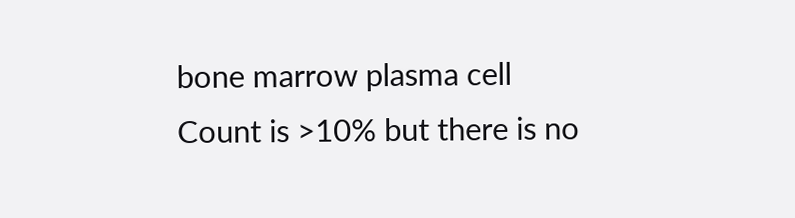bone marrow plasma cell Count is >10% but there is no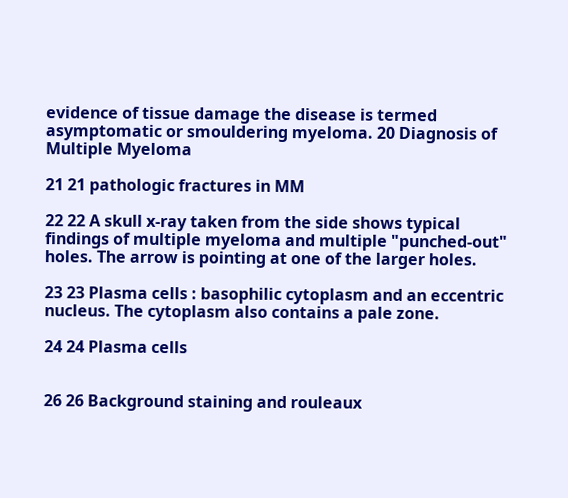evidence of tissue damage the disease is termed asymptomatic or smouldering myeloma. 20 Diagnosis of Multiple Myeloma

21 21 pathologic fractures in MM

22 22 A skull x-ray taken from the side shows typical findings of multiple myeloma and multiple "punched-out" holes. The arrow is pointing at one of the larger holes.

23 23 Plasma cells : basophilic cytoplasm and an eccentric nucleus. The cytoplasm also contains a pale zone.

24 24 Plasma cells


26 26 Background staining and rouleaux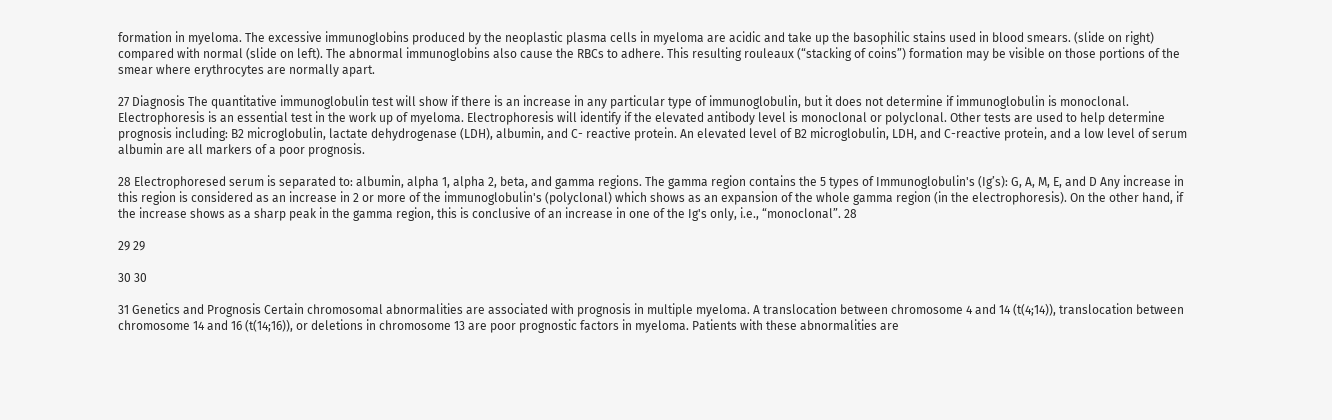formation in myeloma. The excessive immunoglobins produced by the neoplastic plasma cells in myeloma are acidic and take up the basophilic stains used in blood smears. (slide on right) compared with normal (slide on left). The abnormal immunoglobins also cause the RBCs to adhere. This resulting rouleaux (“stacking of coins”) formation may be visible on those portions of the smear where erythrocytes are normally apart.

27 Diagnosis The quantitative immunoglobulin test will show if there is an increase in any particular type of immunoglobulin, but it does not determine if immunoglobulin is monoclonal. Electrophoresis is an essential test in the work up of myeloma. Electrophoresis will identify if the elevated antibody level is monoclonal or polyclonal. Other tests are used to help determine prognosis including: B2 microglobulin, lactate dehydrogenase (LDH), albumin, and C- reactive protein. An elevated level of B2 microglobulin, LDH, and C-reactive protein, and a low level of serum albumin are all markers of a poor prognosis.

28 Electrophoresed serum is separated to: albumin, alpha 1, alpha 2, beta, and gamma regions. The gamma region contains the 5 types of Immunoglobulin's (Ig’s): G, A, M, E, and D Any increase in this region is considered as an increase in 2 or more of the immunoglobulin's (polyclonal) which shows as an expansion of the whole gamma region (in the electrophoresis). On the other hand, if the increase shows as a sharp peak in the gamma region, this is conclusive of an increase in one of the Ig's only, i.e., “monoclonal”. 28

29 29

30 30

31 Genetics and Prognosis Certain chromosomal abnormalities are associated with prognosis in multiple myeloma. A translocation between chromosome 4 and 14 (t(4;14)), translocation between chromosome 14 and 16 (t(14;16)), or deletions in chromosome 13 are poor prognostic factors in myeloma. Patients with these abnormalities are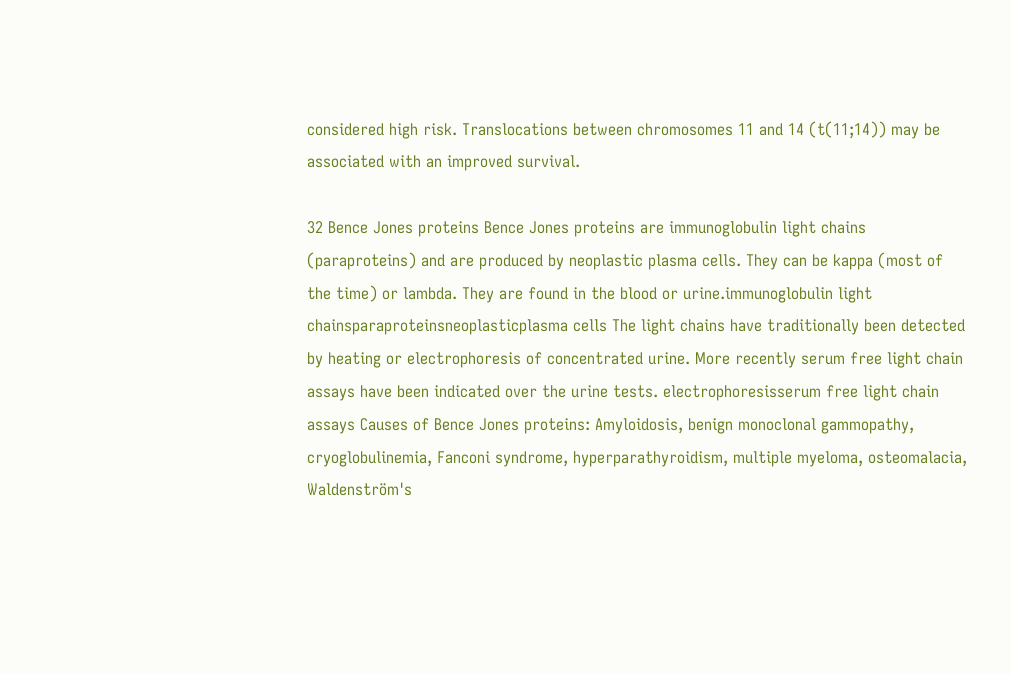considered high risk. Translocations between chromosomes 11 and 14 (t(11;14)) may be associated with an improved survival.

32 Bence Jones proteins Bence Jones proteins are immunoglobulin light chains (paraproteins) and are produced by neoplastic plasma cells. They can be kappa (most of the time) or lambda. They are found in the blood or urine.immunoglobulin light chainsparaproteinsneoplasticplasma cells The light chains have traditionally been detected by heating or electrophoresis of concentrated urine. More recently serum free light chain assays have been indicated over the urine tests. electrophoresisserum free light chain assays Causes of Bence Jones proteins: Amyloidosis, benign monoclonal gammopathy, cryoglobulinemia, Fanconi syndrome, hyperparathyroidism, multiple myeloma, osteomalacia, Waldenström's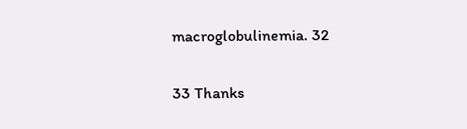macroglobulinemia. 32

33 Thanks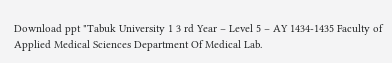Download ppt "Tabuk University 1 3 rd Year – Level 5 – AY 1434-1435 Faculty of Applied Medical Sciences Department Of Medical Lab.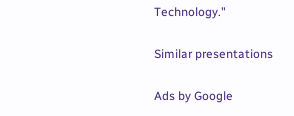Technology."

Similar presentations

Ads by Google